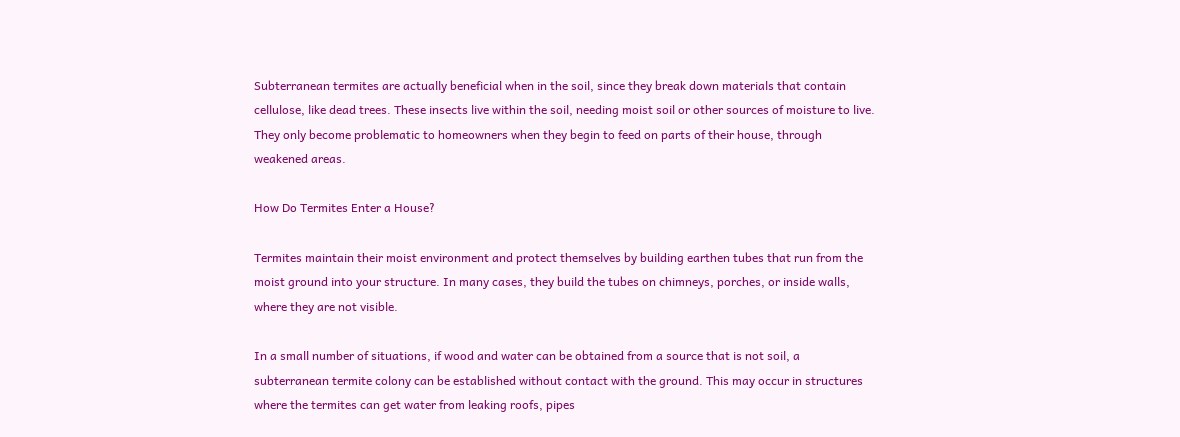Subterranean termites are actually beneficial when in the soil, since they break down materials that contain cellulose, like dead trees. These insects live within the soil, needing moist soil or other sources of moisture to live. They only become problematic to homeowners when they begin to feed on parts of their house, through weakened areas.

How Do Termites Enter a House?

Termites maintain their moist environment and protect themselves by building earthen tubes that run from the moist ground into your structure. In many cases, they build the tubes on chimneys, porches, or inside walls, where they are not visible.

In a small number of situations, if wood and water can be obtained from a source that is not soil, a subterranean termite colony can be established without contact with the ground. This may occur in structures where the termites can get water from leaking roofs, pipes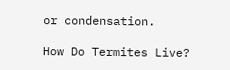or condensation.

How Do Termites Live?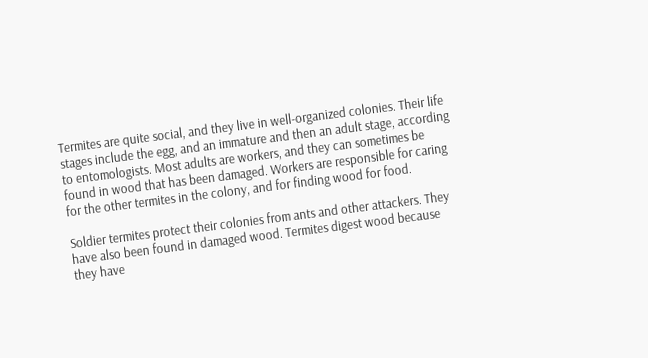Termites are quite social, and they live in well-organized colonies. Their life stages include the egg, and an immature and then an adult stage, according to entomologists. Most adults are workers, and they can sometimes be found in wood that has been damaged. Workers are responsible for caring for the other termites in the colony, and for finding wood for food.

Soldier termites protect their colonies from ants and other attackers. They have also been found in damaged wood. Termites digest wood because they have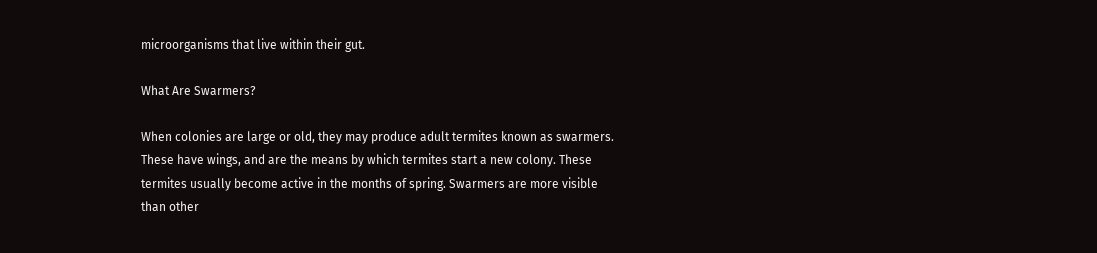microorganisms that live within their gut.

What Are Swarmers?

When colonies are large or old, they may produce adult termites known as swarmers. These have wings, and are the means by which termites start a new colony. These termites usually become active in the months of spring. Swarmers are more visible than other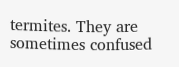termites. They are sometimes confused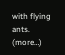with flying ants. (more…)